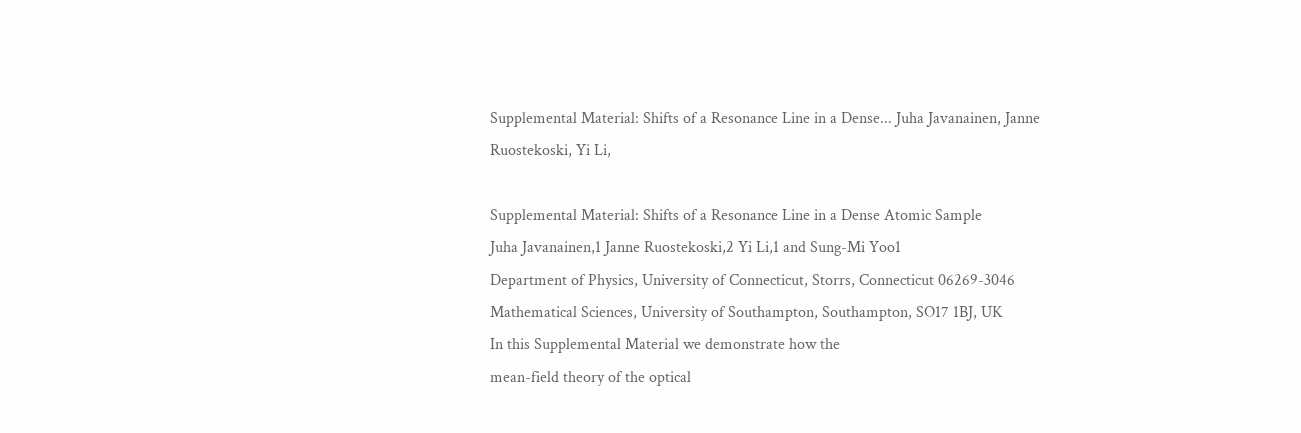Supplemental Material: Shifts of a Resonance Line in a Dense... Juha Javanainen, Janne Ruostekoski, Yi Li,

Supplemental Material: Shifts of a Resonance Line in a Dense Atomic Sample
Juha Javanainen,1 Janne Ruostekoski,2 Yi Li,1 and Sung-Mi Yoo1
Department of Physics, University of Connecticut, Storrs, Connecticut 06269-3046
Mathematical Sciences, University of Southampton, Southampton, SO17 1BJ, UK
In this Supplemental Material we demonstrate how the
mean-field theory of the optical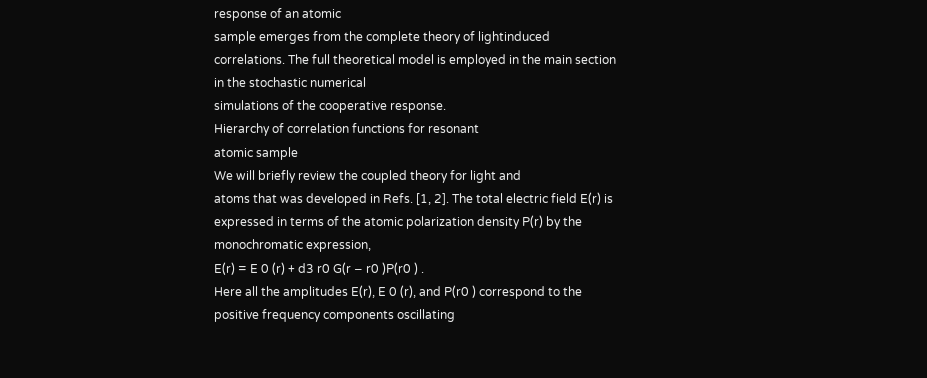response of an atomic
sample emerges from the complete theory of lightinduced correlations. The full theoretical model is employed in the main section in the stochastic numerical
simulations of the cooperative response.
Hierarchy of correlation functions for resonant
atomic sample
We will briefly review the coupled theory for light and
atoms that was developed in Refs. [1, 2]. The total electric field E(r) is expressed in terms of the atomic polarization density P(r) by the monochromatic expression,
E(r) = E 0 (r) + d3 r0 G(r − r0 )P(r0 ) .
Here all the amplitudes E(r), E 0 (r), and P(r0 ) correspond to the positive frequency components oscillating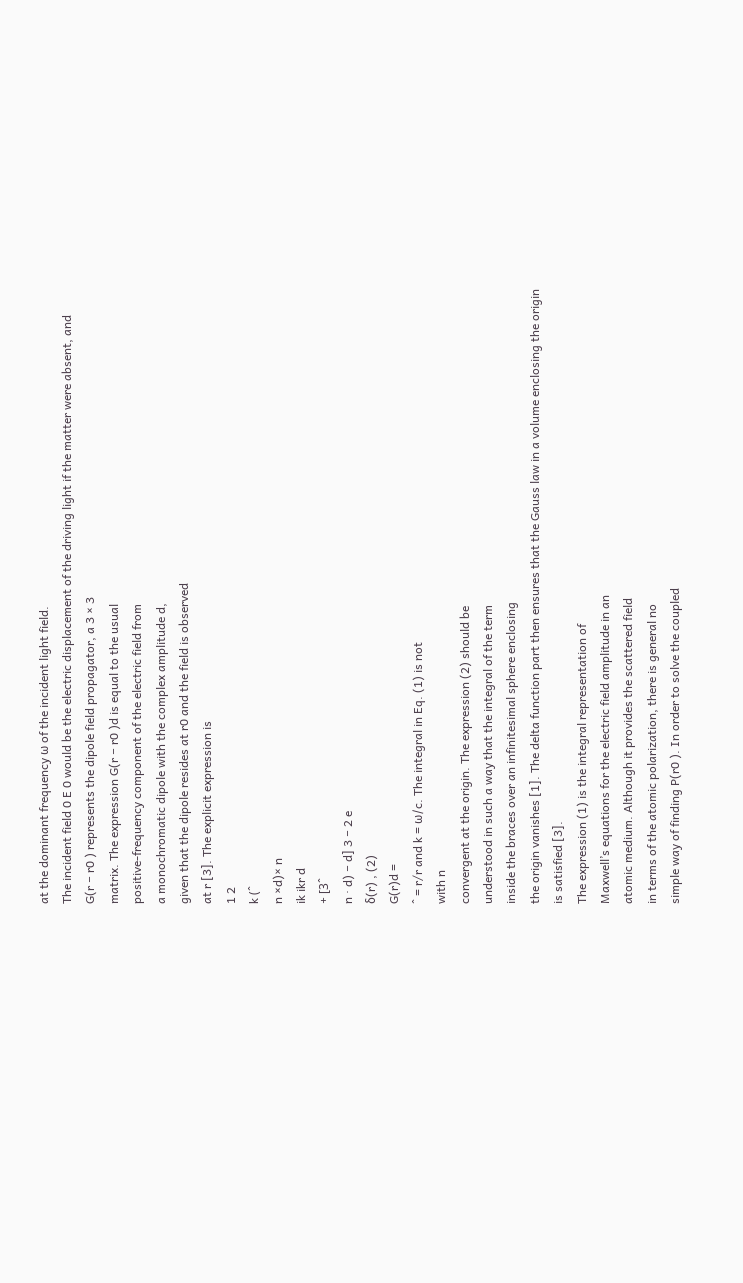at the dominant frequency ω of the incident light field.
The incident field 0 E 0 would be the electric displacement of the driving light if the matter were absent, and
G(r − r0 ) represents the dipole field propagator, a 3 × 3
matrix. The expression G(r − r0 )d is equal to the usual
positive-frequency component of the electric field from
a monochromatic dipole with the complex amplitude d,
given that the dipole resides at r0 and the field is observed
at r [3]. The explicit expression is
1 2
k (ˆ
n ×d)× n
ik ikr d
+ [3ˆ
n · d) − d] 3 − 2 e
δ(r) , (2)
G(r)d =
ˆ = r/r and k = ω/c. The integral in Eq. (1) is not
with n
convergent at the origin. The expression (2) should be
understood in such a way that the integral of the term
inside the braces over an infinitesimal sphere enclosing
the origin vanishes [1]. The delta function part then ensures that the Gauss law in a volume enclosing the origin
is satisfied [3].
The expression (1) is the integral representation of
Maxwell’s equations for the electric field amplitude in an
atomic medium. Although it provides the scattered field
in terms of the atomic polarization, there is general no
simple way of finding P(r0 ). In order to solve the coupled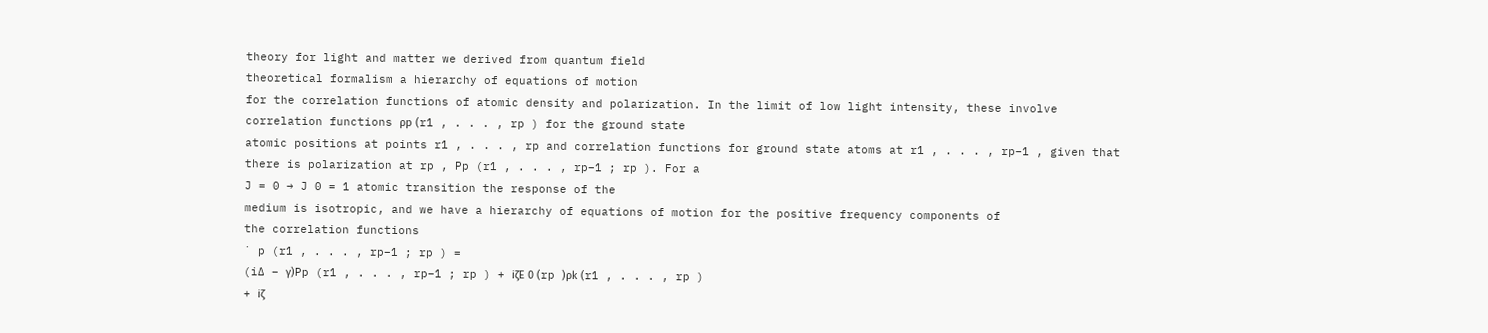theory for light and matter we derived from quantum field
theoretical formalism a hierarchy of equations of motion
for the correlation functions of atomic density and polarization. In the limit of low light intensity, these involve
correlation functions ρp (r1 , . . . , rp ) for the ground state
atomic positions at points r1 , . . . , rp and correlation functions for ground state atoms at r1 , . . . , rp−1 , given that
there is polarization at rp , Pp (r1 , . . . , rp−1 ; rp ). For a
J = 0 → J 0 = 1 atomic transition the response of the
medium is isotropic, and we have a hierarchy of equations of motion for the positive frequency components of
the correlation functions
˙ p (r1 , . . . , rp−1 ; rp ) =
(i∆ − γ)Pp (r1 , . . . , rp−1 ; rp ) + iζE 0 (rp )ρk (r1 , . . . , rp )
+ iζ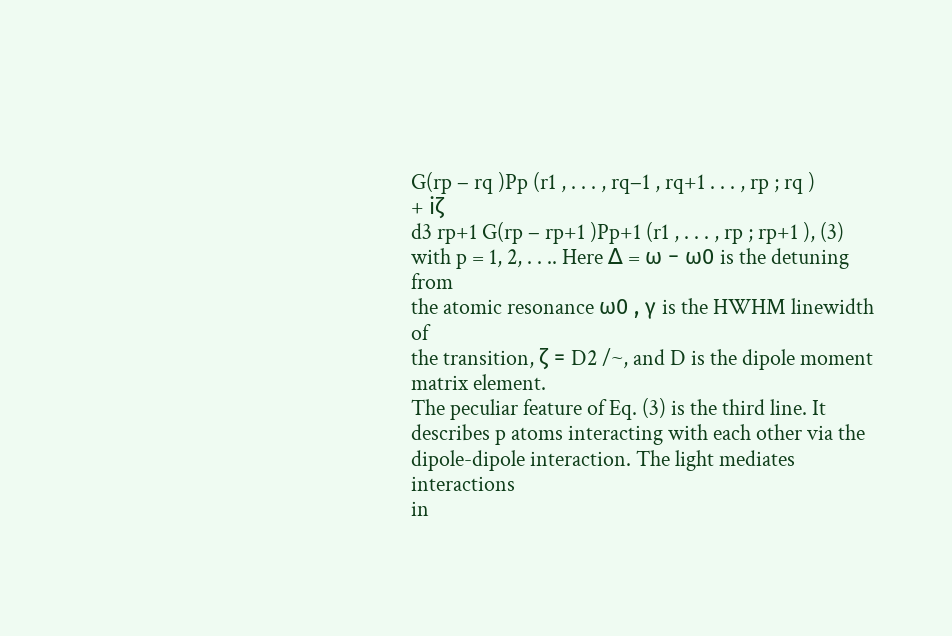G(rp − rq )Pp (r1 , . . . , rq−1 , rq+1 . . . , rp ; rq )
+ iζ
d3 rp+1 G(rp − rp+1 )Pp+1 (r1 , . . . , rp ; rp+1 ), (3)
with p = 1, 2, . . .. Here ∆ = ω − ω0 is the detuning from
the atomic resonance ω0 , γ is the HWHM linewidth of
the transition, ζ = D2 /~, and D is the dipole moment
matrix element.
The peculiar feature of Eq. (3) is the third line. It
describes p atoms interacting with each other via the
dipole-dipole interaction. The light mediates interactions
in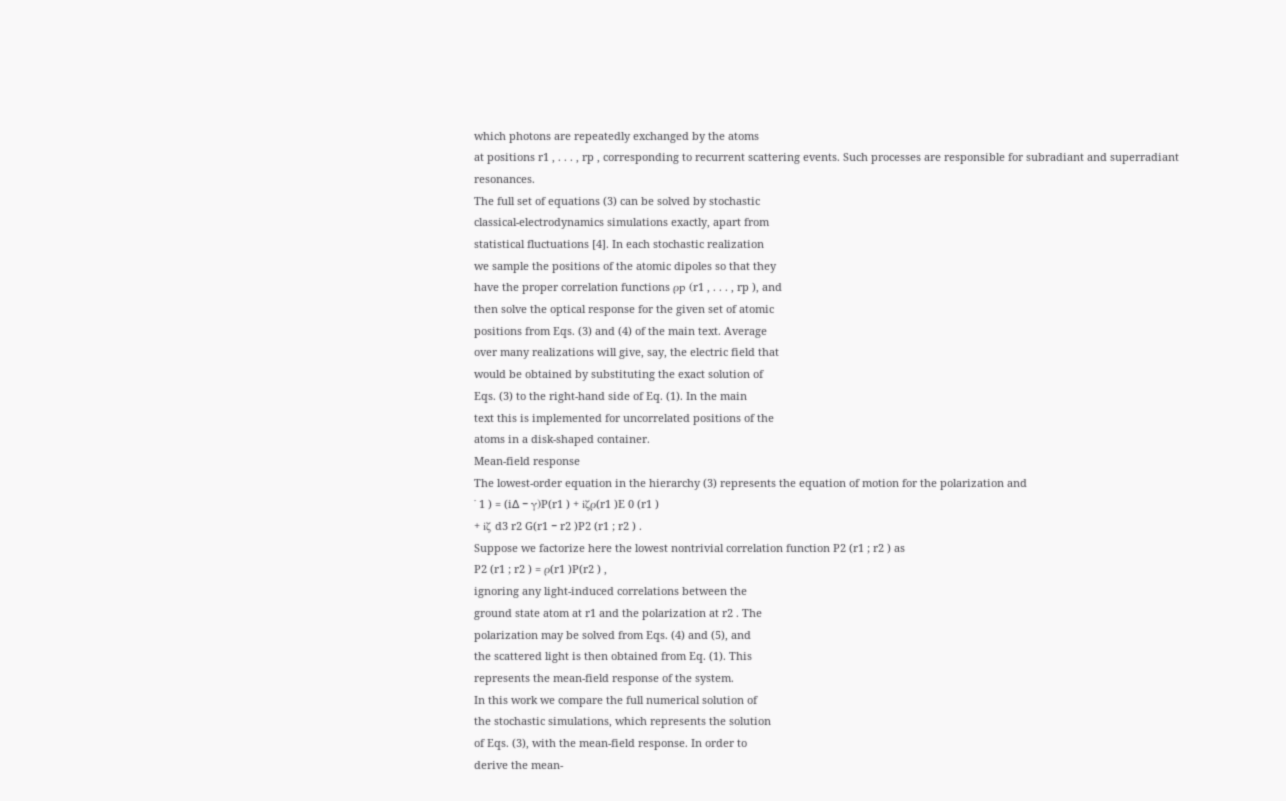which photons are repeatedly exchanged by the atoms
at positions r1 , . . . , rp , corresponding to recurrent scattering events. Such processes are responsible for subradiant and superradiant resonances.
The full set of equations (3) can be solved by stochastic
classical-electrodynamics simulations exactly, apart from
statistical fluctuations [4]. In each stochastic realization
we sample the positions of the atomic dipoles so that they
have the proper correlation functions ρp (r1 , . . . , rp ), and
then solve the optical response for the given set of atomic
positions from Eqs. (3) and (4) of the main text. Average
over many realizations will give, say, the electric field that
would be obtained by substituting the exact solution of
Eqs. (3) to the right-hand side of Eq. (1). In the main
text this is implemented for uncorrelated positions of the
atoms in a disk-shaped container.
Mean-field response
The lowest-order equation in the hierarchy (3) represents the equation of motion for the polarization and
˙ 1 ) = (i∆ − γ)P(r1 ) + iζρ(r1 )E 0 (r1 )
+ iζ d3 r2 G(r1 − r2 )P2 (r1 ; r2 ) .
Suppose we factorize here the lowest nontrivial correlation function P2 (r1 ; r2 ) as
P2 (r1 ; r2 ) = ρ(r1 )P(r2 ) ,
ignoring any light-induced correlations between the
ground state atom at r1 and the polarization at r2 . The
polarization may be solved from Eqs. (4) and (5), and
the scattered light is then obtained from Eq. (1). This
represents the mean-field response of the system.
In this work we compare the full numerical solution of
the stochastic simulations, which represents the solution
of Eqs. (3), with the mean-field response. In order to
derive the mean-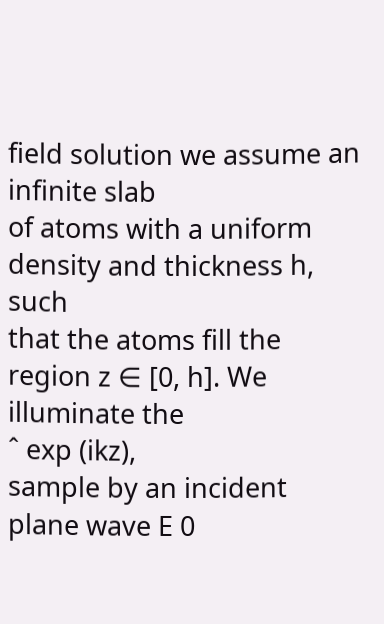field solution we assume an infinite slab
of atoms with a uniform density and thickness h, such
that the atoms fill the region z ∈ [0, h]. We illuminate the
ˆ exp (ikz),
sample by an incident plane wave E 0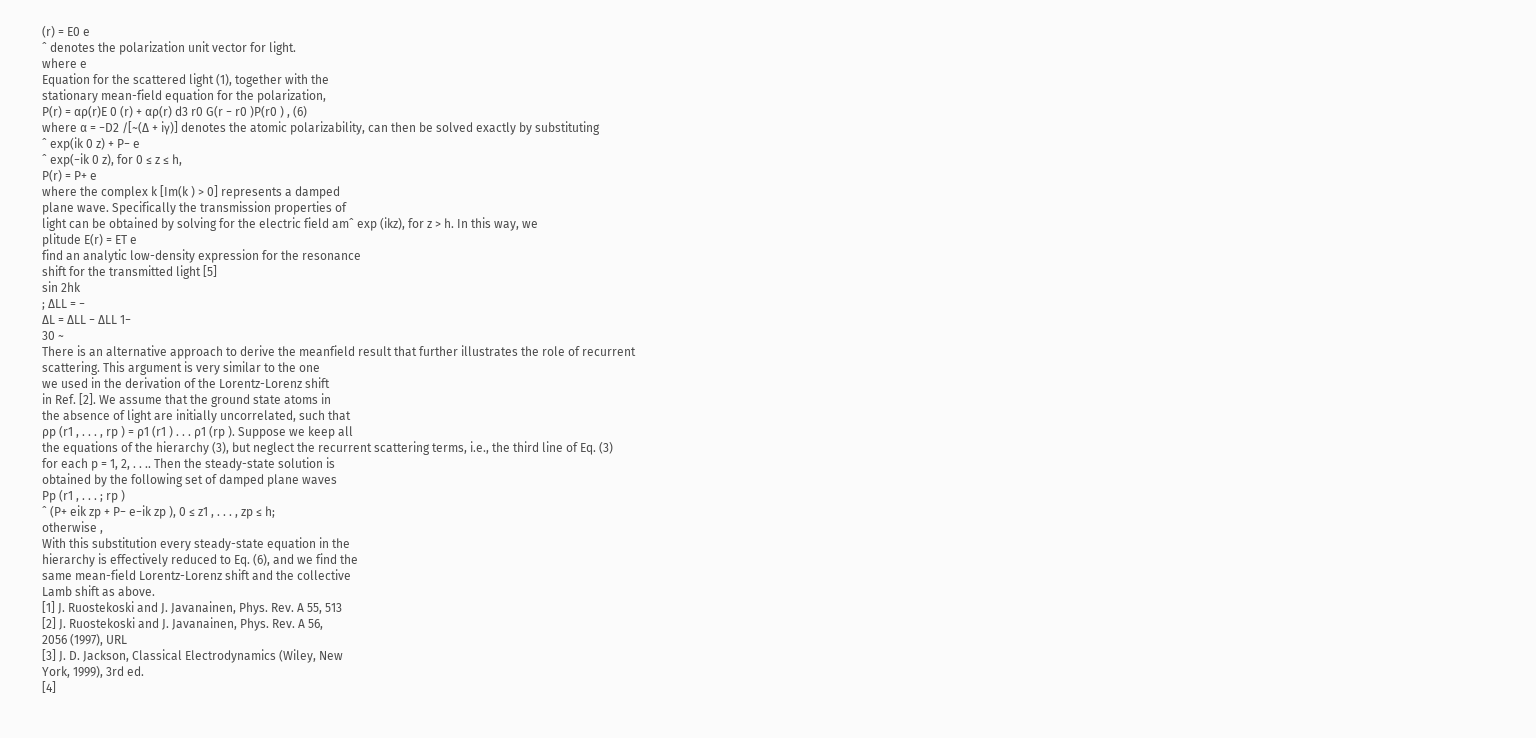(r) = E0 e
ˆ denotes the polarization unit vector for light.
where e
Equation for the scattered light (1), together with the
stationary mean-field equation for the polarization,
P(r) = αρ(r)E 0 (r) + αρ(r) d3 r0 G(r − r0 )P(r0 ) , (6)
where α = −D2 /[~(∆ + iγ)] denotes the atomic polarizability, can then be solved exactly by substituting
ˆ exp(ik 0 z) + P− e
ˆ exp(−ik 0 z), for 0 ≤ z ≤ h,
P(r) = P+ e
where the complex k [Im(k ) > 0] represents a damped
plane wave. Specifically the transmission properties of
light can be obtained by solving for the electric field amˆ exp (ikz), for z > h. In this way, we
plitude E(r) = ET e
find an analytic low-density expression for the resonance
shift for the transmitted light [5]
sin 2hk
; ∆LL = −
∆L = ∆LL − ∆LL 1−
30 ~
There is an alternative approach to derive the meanfield result that further illustrates the role of recurrent
scattering. This argument is very similar to the one
we used in the derivation of the Lorentz-Lorenz shift
in Ref. [2]. We assume that the ground state atoms in
the absence of light are initially uncorrelated, such that
ρp (r1 , . . . , rp ) = ρ1 (r1 ) . . . ρ1 (rp ). Suppose we keep all
the equations of the hierarchy (3), but neglect the recurrent scattering terms, i.e., the third line of Eq. (3)
for each p = 1, 2, . . .. Then the steady-state solution is
obtained by the following set of damped plane waves
Pp (r1 , . . . ; rp )
ˆ (P+ eik zp + P− e−ik zp ), 0 ≤ z1 , . . . , zp ≤ h;
otherwise ,
With this substitution every steady-state equation in the
hierarchy is effectively reduced to Eq. (6), and we find the
same mean-field Lorentz-Lorenz shift and the collective
Lamb shift as above.
[1] J. Ruostekoski and J. Javanainen, Phys. Rev. A 55, 513
[2] J. Ruostekoski and J. Javanainen, Phys. Rev. A 56,
2056 (1997), URL
[3] J. D. Jackson, Classical Electrodynamics (Wiley, New
York, 1999), 3rd ed.
[4]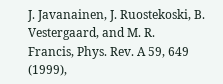J. Javanainen, J. Ruostekoski, B. Vestergaard, and M. R.
Francis, Phys. Rev. A 59, 649 (1999),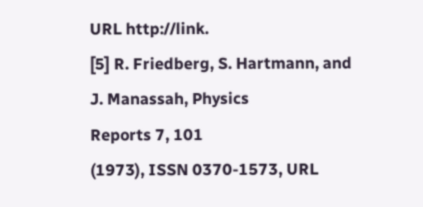URL http://link.
[5] R. Friedberg, S. Hartmann, and J. Manassah, Physics
Reports 7, 101
(1973), ISSN 0370-1573, URL